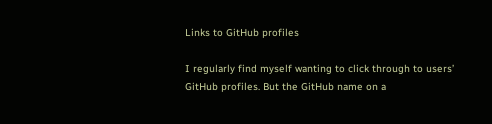Links to GitHub profiles

I regularly find myself wanting to click through to users’ GitHub profiles. But the GitHub name on a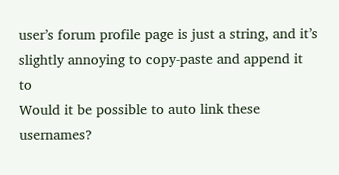user’s forum profile page is just a string, and it’s slightly annoying to copy-paste and append it to
Would it be possible to auto link these usernames?